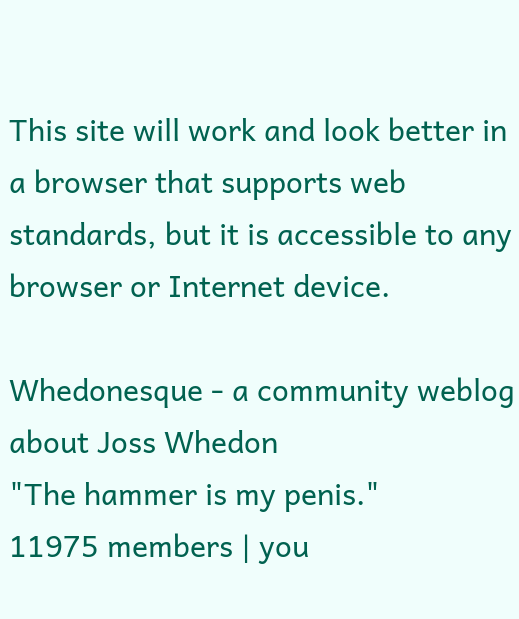This site will work and look better in a browser that supports web standards, but it is accessible to any browser or Internet device.

Whedonesque - a community weblog about Joss Whedon
"The hammer is my penis."
11975 members | you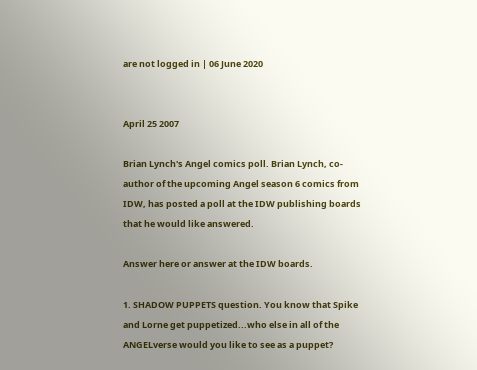are not logged in | 06 June 2020


April 25 2007

Brian Lynch's Angel comics poll. Brian Lynch, co-author of the upcoming Angel season 6 comics from IDW, has posted a poll at the IDW publishing boards that he would like answered.

Answer here or answer at the IDW boards.

1. SHADOW PUPPETS question. You know that Spike and Lorne get puppetized...who else in all of the ANGELverse would you like to see as a puppet?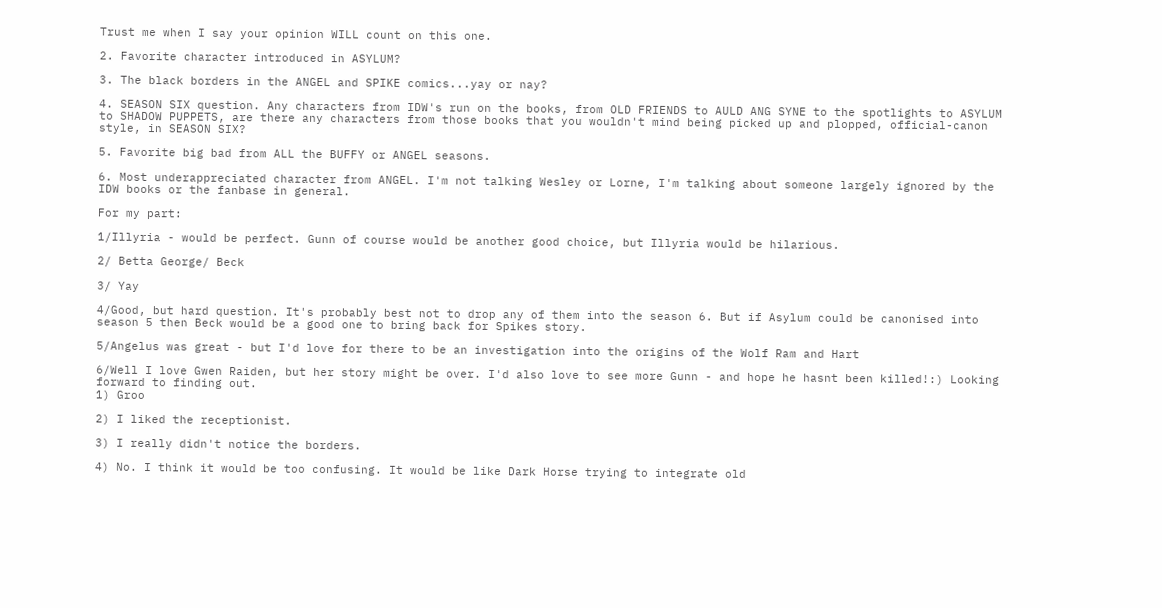Trust me when I say your opinion WILL count on this one.

2. Favorite character introduced in ASYLUM?

3. The black borders in the ANGEL and SPIKE comics...yay or nay?

4. SEASON SIX question. Any characters from IDW's run on the books, from OLD FRIENDS to AULD ANG SYNE to the spotlights to ASYLUM to SHADOW PUPPETS, are there any characters from those books that you wouldn't mind being picked up and plopped, official-canon style, in SEASON SIX?

5. Favorite big bad from ALL the BUFFY or ANGEL seasons.

6. Most underappreciated character from ANGEL. I'm not talking Wesley or Lorne, I'm talking about someone largely ignored by the IDW books or the fanbase in general.

For my part:

1/Illyria - would be perfect. Gunn of course would be another good choice, but Illyria would be hilarious.

2/ Betta George/ Beck

3/ Yay

4/Good, but hard question. It's probably best not to drop any of them into the season 6. But if Asylum could be canonised into season 5 then Beck would be a good one to bring back for Spikes story.

5/Angelus was great - but I'd love for there to be an investigation into the origins of the Wolf Ram and Hart

6/Well I love Gwen Raiden, but her story might be over. I'd also love to see more Gunn - and hope he hasnt been killed!:) Looking forward to finding out.
1) Groo

2) I liked the receptionist.

3) I really didn't notice the borders.

4) No. I think it would be too confusing. It would be like Dark Horse trying to integrate old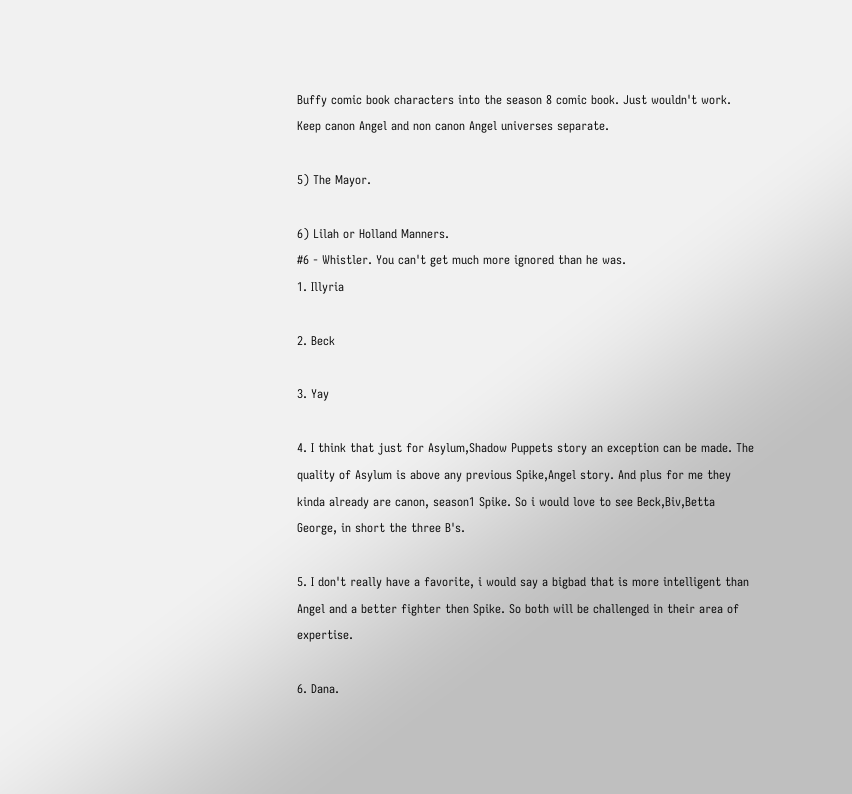Buffy comic book characters into the season 8 comic book. Just wouldn't work. Keep canon Angel and non canon Angel universes separate.

5) The Mayor.

6) Lilah or Holland Manners.
#6 - Whistler. You can't get much more ignored than he was.
1. Illyria

2. Beck

3. Yay

4. I think that just for Asylum,Shadow Puppets story an exception can be made. The quality of Asylum is above any previous Spike,Angel story. And plus for me they kinda already are canon, season1 Spike. So i would love to see Beck,Biv,Betta George, in short the three B's.

5. I don't really have a favorite, i would say a bigbad that is more intelligent than Angel and a better fighter then Spike. So both will be challenged in their area of expertise.

6. Dana.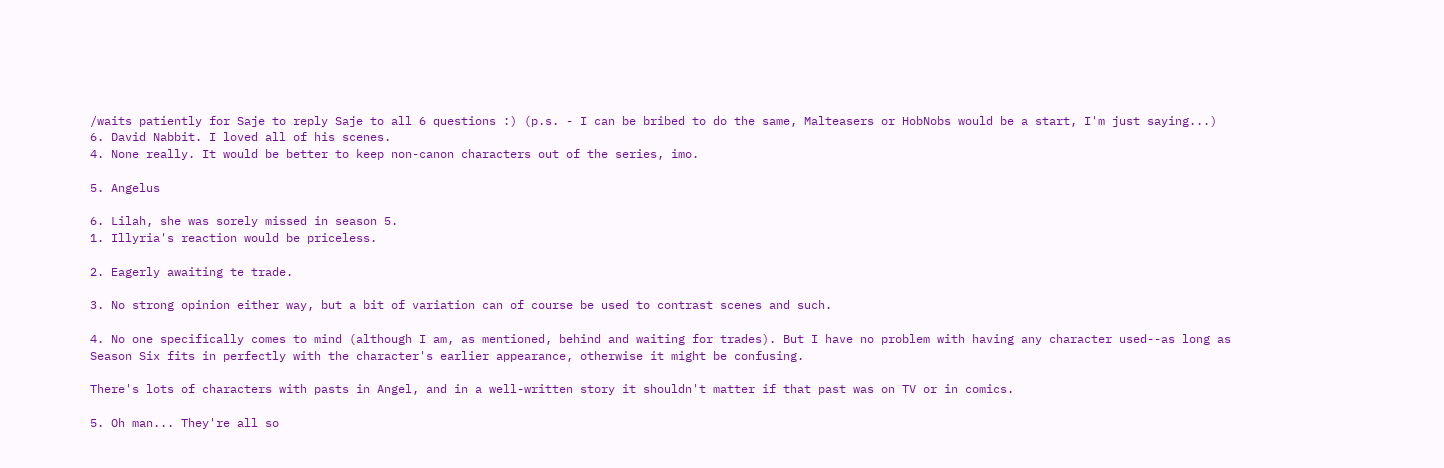/waits patiently for Saje to reply Saje to all 6 questions :) (p.s. - I can be bribed to do the same, Malteasers or HobNobs would be a start, I'm just saying...)
6. David Nabbit. I loved all of his scenes.
4. None really. It would be better to keep non-canon characters out of the series, imo.

5. Angelus

6. Lilah, she was sorely missed in season 5.
1. Illyria's reaction would be priceless.

2. Eagerly awaiting te trade.

3. No strong opinion either way, but a bit of variation can of course be used to contrast scenes and such.

4. No one specifically comes to mind (although I am, as mentioned, behind and waiting for trades). But I have no problem with having any character used--as long as Season Six fits in perfectly with the character's earlier appearance, otherwise it might be confusing.

There's lots of characters with pasts in Angel, and in a well-written story it shouldn't matter if that past was on TV or in comics.

5. Oh man... They're all so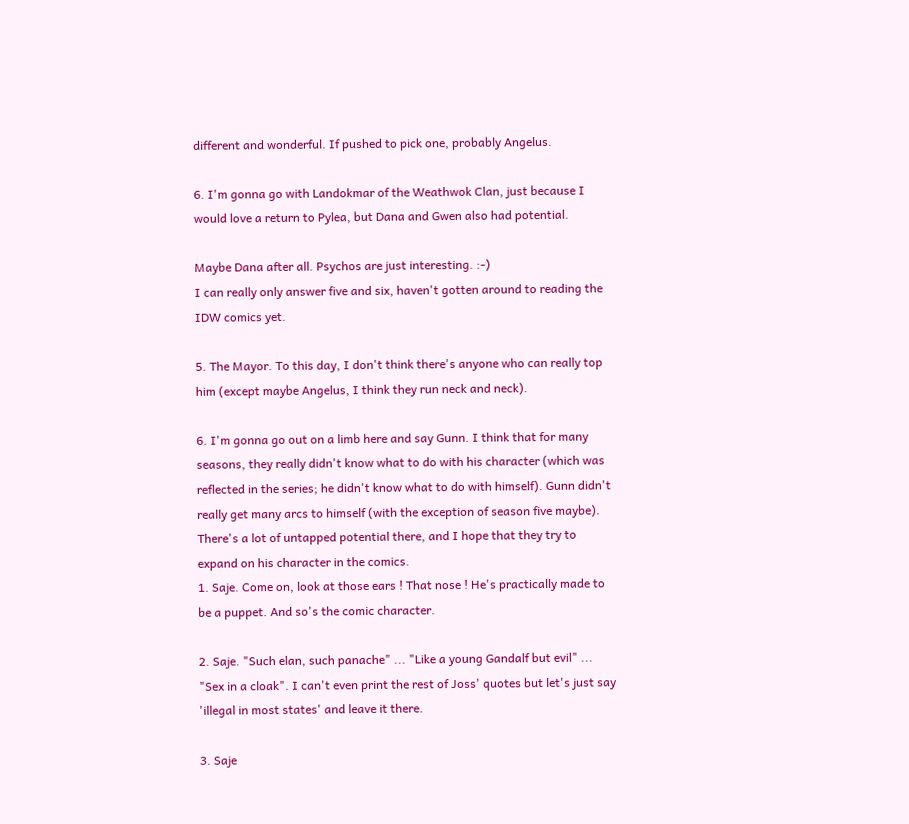different and wonderful. If pushed to pick one, probably Angelus.

6. I'm gonna go with Landokmar of the Weathwok Clan, just because I would love a return to Pylea, but Dana and Gwen also had potential.

Maybe Dana after all. Psychos are just interesting. :-)
I can really only answer five and six, haven't gotten around to reading the IDW comics yet.

5. The Mayor. To this day, I don't think there's anyone who can really top him (except maybe Angelus, I think they run neck and neck).

6. I'm gonna go out on a limb here and say Gunn. I think that for many seasons, they really didn't know what to do with his character (which was reflected in the series; he didn't know what to do with himself). Gunn didn't really get many arcs to himself (with the exception of season five maybe). There's a lot of untapped potential there, and I hope that they try to expand on his character in the comics.
1. Saje. Come on, look at those ears ! That nose ! He's practically made to be a puppet. And so's the comic character.

2. Saje. "Such elan, such panache" ... "Like a young Gandalf but evil" ... "Sex in a cloak". I can't even print the rest of Joss' quotes but let's just say 'illegal in most states' and leave it there.

3. Saje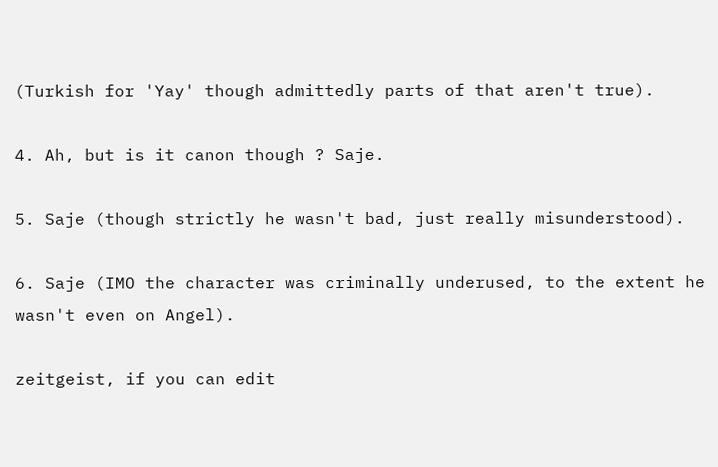(Turkish for 'Yay' though admittedly parts of that aren't true).

4. Ah, but is it canon though ? Saje.

5. Saje (though strictly he wasn't bad, just really misunderstood).

6. Saje (IMO the character was criminally underused, to the extent he wasn't even on Angel).

zeitgeist, if you can edit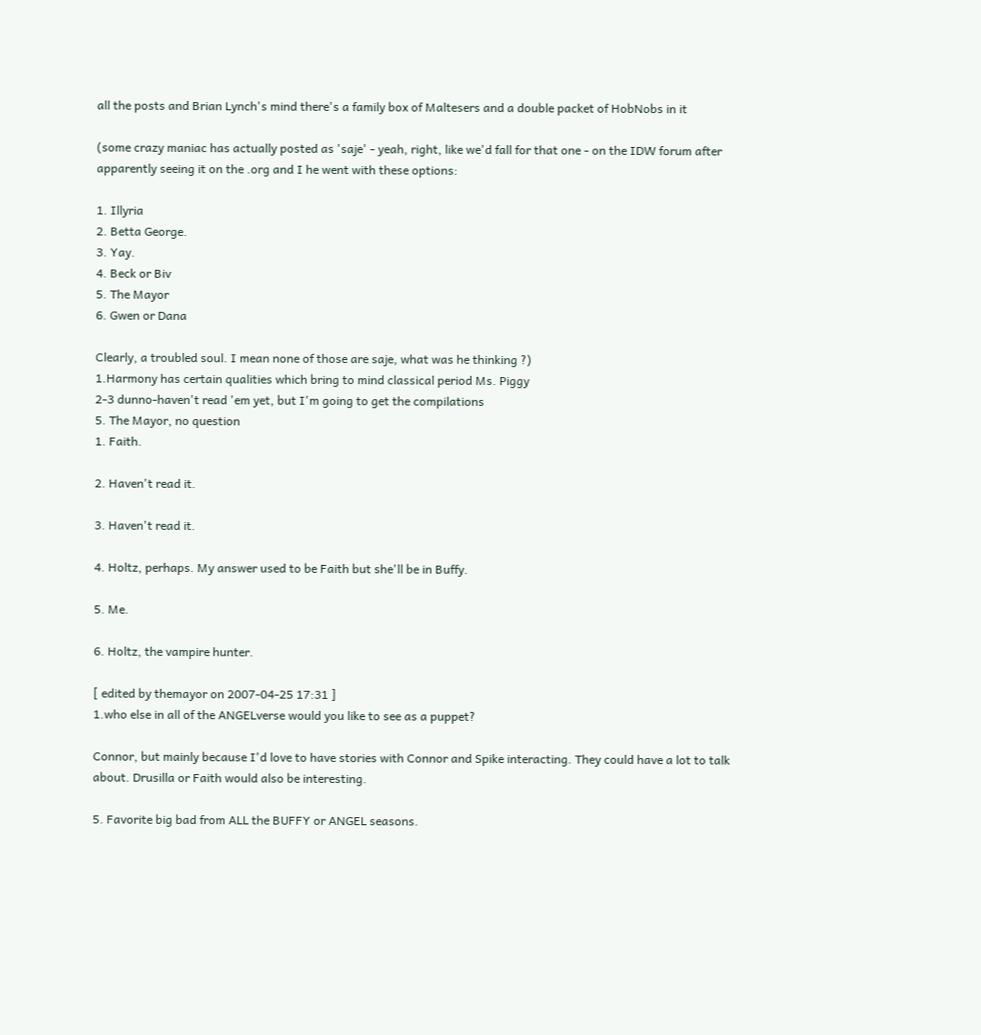all the posts and Brian Lynch's mind there's a family box of Maltesers and a double packet of HobNobs in it

(some crazy maniac has actually posted as 'saje' - yeah, right, like we'd fall for that one - on the IDW forum after apparently seeing it on the .org and I he went with these options:

1. Illyria
2. Betta George.
3. Yay.
4. Beck or Biv
5. The Mayor
6. Gwen or Dana

Clearly, a troubled soul. I mean none of those are saje, what was he thinking ?)
1.Harmony has certain qualities which bring to mind classical period Ms. Piggy
2-3 dunno-haven't read 'em yet, but I'm going to get the compilations
5. The Mayor, no question
1. Faith.

2. Haven't read it.

3. Haven't read it.

4. Holtz, perhaps. My answer used to be Faith but she'll be in Buffy.

5. Me.

6. Holtz, the vampire hunter.

[ edited by themayor on 2007-04-25 17:31 ]
1.who else in all of the ANGELverse would you like to see as a puppet?

Connor, but mainly because I'd love to have stories with Connor and Spike interacting. They could have a lot to talk about. Drusilla or Faith would also be interesting.

5. Favorite big bad from ALL the BUFFY or ANGEL seasons.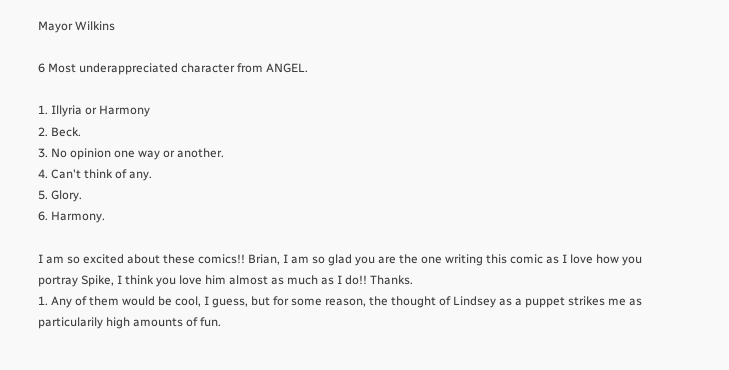Mayor Wilkins

6 Most underappreciated character from ANGEL.

1. Illyria or Harmony
2. Beck.
3. No opinion one way or another.
4. Can't think of any.
5. Glory.
6. Harmony.

I am so excited about these comics!! Brian, I am so glad you are the one writing this comic as I love how you portray Spike, I think you love him almost as much as I do!! Thanks.
1. Any of them would be cool, I guess, but for some reason, the thought of Lindsey as a puppet strikes me as particularily high amounts of fun.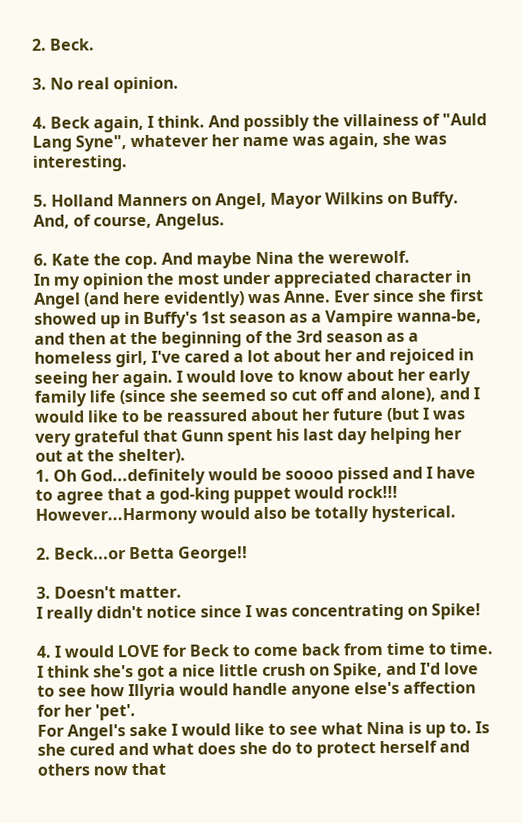2. Beck.

3. No real opinion.

4. Beck again, I think. And possibly the villainess of "Auld Lang Syne", whatever her name was again, she was interesting.

5. Holland Manners on Angel, Mayor Wilkins on Buffy. And, of course, Angelus.

6. Kate the cop. And maybe Nina the werewolf.
In my opinion the most under appreciated character in Angel (and here evidently) was Anne. Ever since she first showed up in Buffy's 1st season as a Vampire wanna-be, and then at the beginning of the 3rd season as a homeless girl, I've cared a lot about her and rejoiced in seeing her again. I would love to know about her early family life (since she seemed so cut off and alone), and I would like to be reassured about her future (but I was very grateful that Gunn spent his last day helping her out at the shelter).
1. Oh God...definitely would be soooo pissed and I have to agree that a god-king puppet would rock!!!
However...Harmony would also be totally hysterical.

2. Beck...or Betta George!!

3. Doesn't matter.
I really didn't notice since I was concentrating on Spike!

4. I would LOVE for Beck to come back from time to time. I think she's got a nice little crush on Spike, and I'd love to see how Illyria would handle anyone else's affection for her 'pet'.
For Angel's sake I would like to see what Nina is up to. Is she cured and what does she do to protect herself and others now that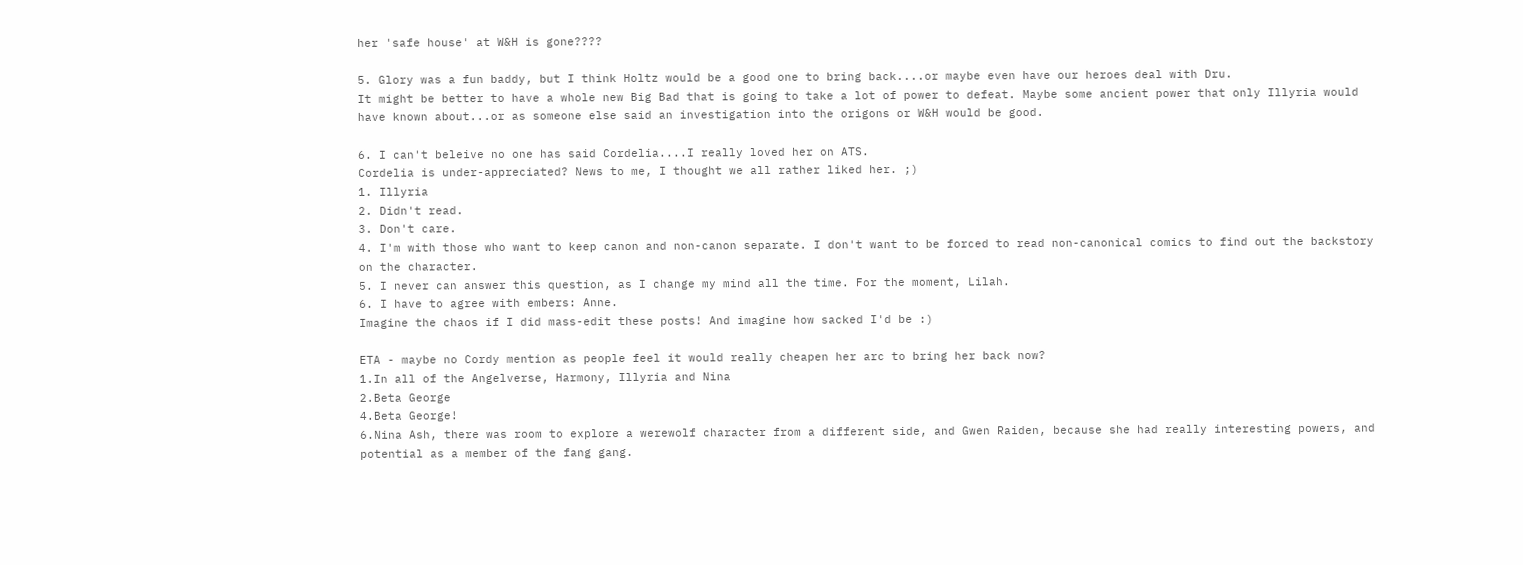her 'safe house' at W&H is gone????

5. Glory was a fun baddy, but I think Holtz would be a good one to bring back....or maybe even have our heroes deal with Dru.
It might be better to have a whole new Big Bad that is going to take a lot of power to defeat. Maybe some ancient power that only Illyria would have known about...or as someone else said an investigation into the origons or W&H would be good.

6. I can't beleive no one has said Cordelia....I really loved her on ATS.
Cordelia is under-appreciated? News to me, I thought we all rather liked her. ;)
1. Illyria
2. Didn't read.
3. Don't care.
4. I'm with those who want to keep canon and non-canon separate. I don't want to be forced to read non-canonical comics to find out the backstory on the character.
5. I never can answer this question, as I change my mind all the time. For the moment, Lilah.
6. I have to agree with embers: Anne.
Imagine the chaos if I did mass-edit these posts! And imagine how sacked I'd be :)

ETA - maybe no Cordy mention as people feel it would really cheapen her arc to bring her back now?
1.In all of the Angelverse, Harmony, Illyria and Nina
2.Beta George
4.Beta George!
6.Nina Ash, there was room to explore a werewolf character from a different side, and Gwen Raiden, because she had really interesting powers, and potential as a member of the fang gang.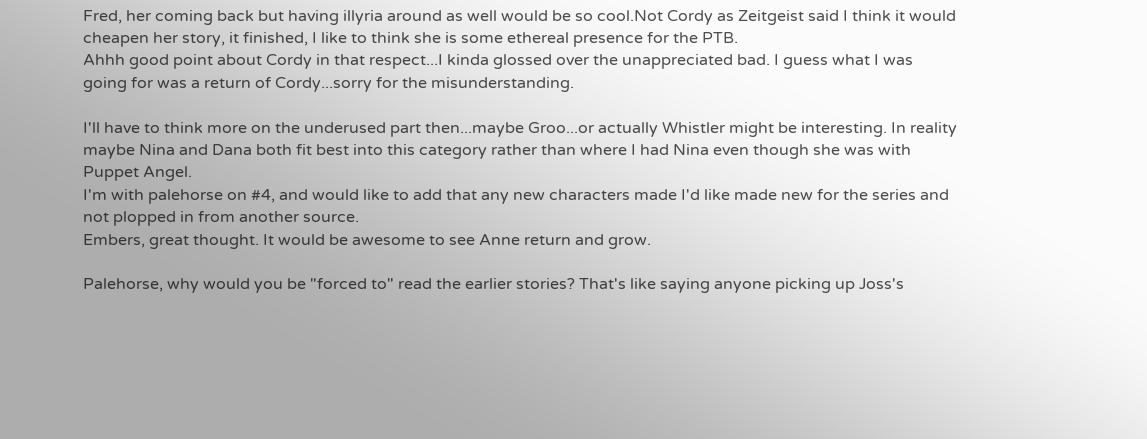Fred, her coming back but having illyria around as well would be so cool.Not Cordy as Zeitgeist said I think it would cheapen her story, it finished, I like to think she is some ethereal presence for the PTB.
Ahhh good point about Cordy in that respect...I kinda glossed over the unappreciated bad. I guess what I was going for was a return of Cordy...sorry for the misunderstanding.

I'll have to think more on the underused part then...maybe Groo...or actually Whistler might be interesting. In reality maybe Nina and Dana both fit best into this category rather than where I had Nina even though she was with Puppet Angel.
I'm with palehorse on #4, and would like to add that any new characters made I'd like made new for the series and not plopped in from another source.
Embers, great thought. It would be awesome to see Anne return and grow.

Palehorse, why would you be "forced to" read the earlier stories? That's like saying anyone picking up Joss's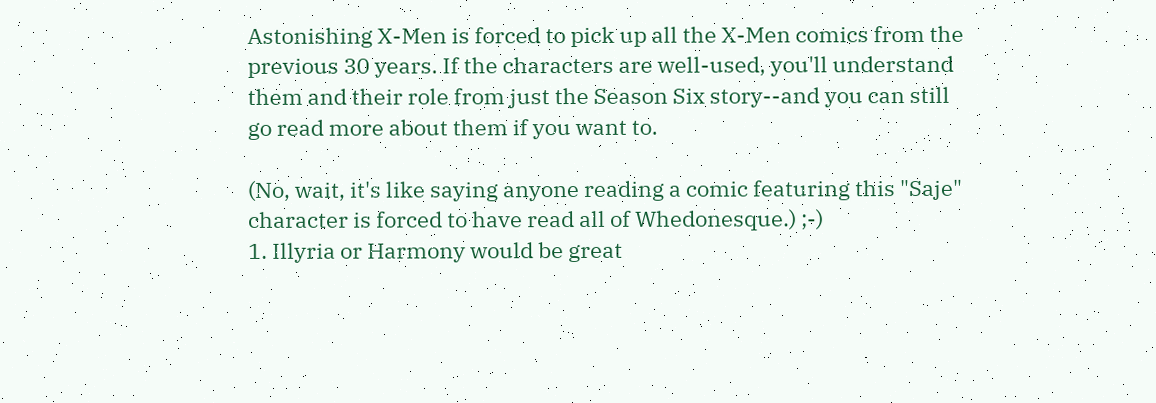Astonishing X-Men is forced to pick up all the X-Men comics from the previous 30 years. If the characters are well-used, you'll understand them and their role from just the Season Six story--and you can still go read more about them if you want to.

(No, wait, it's like saying anyone reading a comic featuring this "Saje" character is forced to have read all of Whedonesque.) ;-)
1. Illyria or Harmony would be great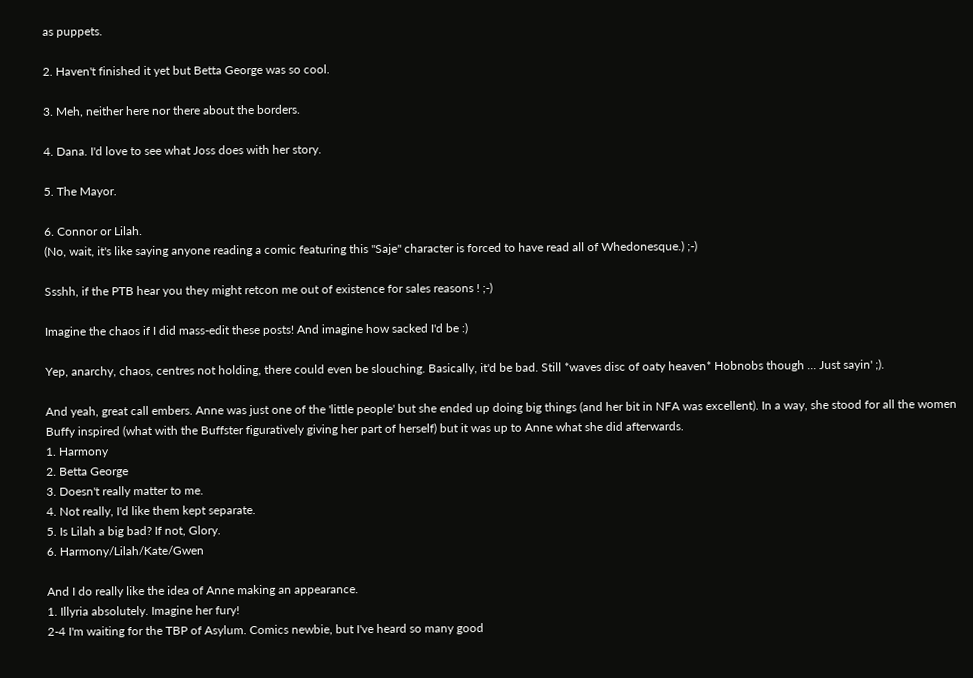as puppets.

2. Haven't finished it yet but Betta George was so cool.

3. Meh, neither here nor there about the borders.

4. Dana. I'd love to see what Joss does with her story.

5. The Mayor.

6. Connor or Lilah.
(No, wait, it's like saying anyone reading a comic featuring this "Saje" character is forced to have read all of Whedonesque.) ;-)

Ssshh, if the PTB hear you they might retcon me out of existence for sales reasons ! ;-)

Imagine the chaos if I did mass-edit these posts! And imagine how sacked I'd be :)

Yep, anarchy, chaos, centres not holding, there could even be slouching. Basically, it'd be bad. Still *waves disc of oaty heaven* Hobnobs though ... Just sayin' ;).

And yeah, great call embers. Anne was just one of the 'little people' but she ended up doing big things (and her bit in NFA was excellent). In a way, she stood for all the women Buffy inspired (what with the Buffster figuratively giving her part of herself) but it was up to Anne what she did afterwards.
1. Harmony
2. Betta George
3. Doesn't really matter to me.
4. Not really, I'd like them kept separate.
5. Is Lilah a big bad? If not, Glory.
6. Harmony/Lilah/Kate/Gwen

And I do really like the idea of Anne making an appearance.
1. Illyria absolutely. Imagine her fury!
2-4 I'm waiting for the TBP of Asylum. Comics newbie, but I've heard so many good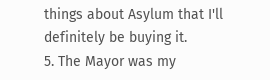things about Asylum that I'll definitely be buying it.
5. The Mayor was my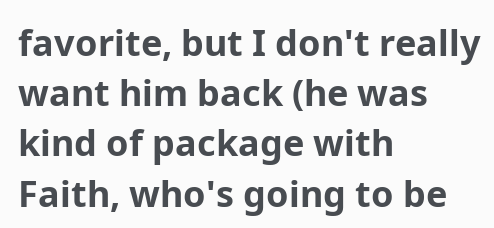favorite, but I don't really want him back (he was kind of package with Faith, who's going to be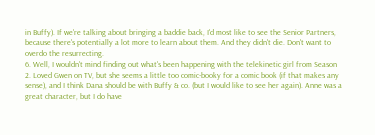in Buffy). If we're talking about bringing a baddie back, I'd most like to see the Senior Partners, because there's potentially a lot more to learn about them. And they didn't die. Don't want to overdo the resurrecting.
6. Well, I wouldn't mind finding out what's been happening with the telekinetic girl from Season 2. Loved Gwen on TV, but she seems a little too comic-booky for a comic book (if that makes any sense), and I think Dana should be with Buffy & co. (but I would like to see her again). Anne was a great character, but I do have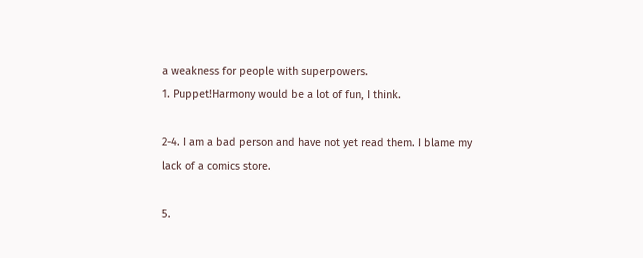a weakness for people with superpowers.
1. Puppet!Harmony would be a lot of fun, I think.

2-4. I am a bad person and have not yet read them. I blame my lack of a comics store.

5.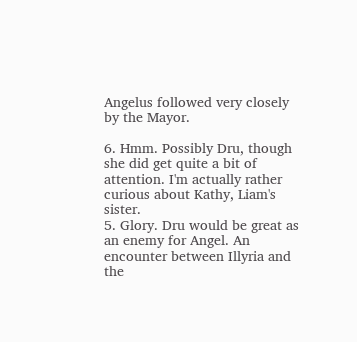Angelus followed very closely by the Mayor.

6. Hmm. Possibly Dru, though she did get quite a bit of attention. I'm actually rather curious about Kathy, Liam's sister.
5. Glory. Dru would be great as an enemy for Angel. An encounter between Illyria and the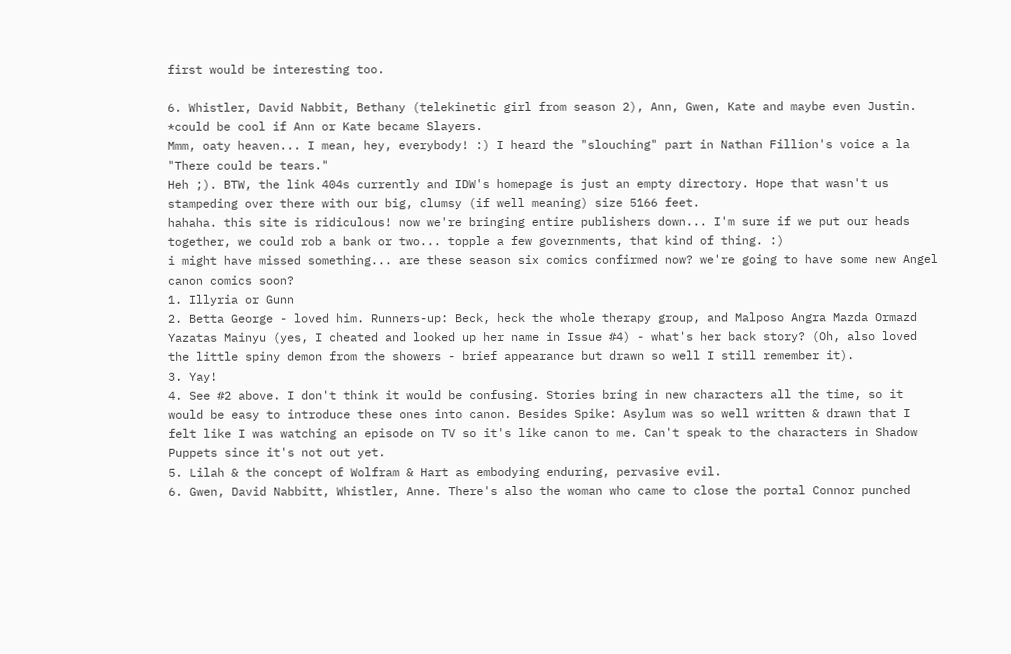first would be interesting too.

6. Whistler, David Nabbit, Bethany (telekinetic girl from season 2), Ann, Gwen, Kate and maybe even Justin.
*could be cool if Ann or Kate became Slayers.
Mmm, oaty heaven... I mean, hey, everybody! :) I heard the "slouching" part in Nathan Fillion's voice a la "There could be tears."
Heh ;). BTW, the link 404s currently and IDW's homepage is just an empty directory. Hope that wasn't us stampeding over there with our big, clumsy (if well meaning) size 5166 feet.
hahaha. this site is ridiculous! now we're bringing entire publishers down... I'm sure if we put our heads together, we could rob a bank or two... topple a few governments, that kind of thing. :)
i might have missed something... are these season six comics confirmed now? we're going to have some new Angel canon comics soon?
1. Illyria or Gunn
2. Betta George - loved him. Runners-up: Beck, heck the whole therapy group, and Malposo Angra Mazda Ormazd Yazatas Mainyu (yes, I cheated and looked up her name in Issue #4) - what's her back story? (Oh, also loved the little spiny demon from the showers - brief appearance but drawn so well I still remember it).
3. Yay!
4. See #2 above. I don't think it would be confusing. Stories bring in new characters all the time, so it would be easy to introduce these ones into canon. Besides Spike: Asylum was so well written & drawn that I felt like I was watching an episode on TV so it's like canon to me. Can't speak to the characters in Shadow Puppets since it's not out yet.
5. Lilah & the concept of Wolfram & Hart as embodying enduring, pervasive evil.
6. Gwen, David Nabbitt, Whistler, Anne. There's also the woman who came to close the portal Connor punched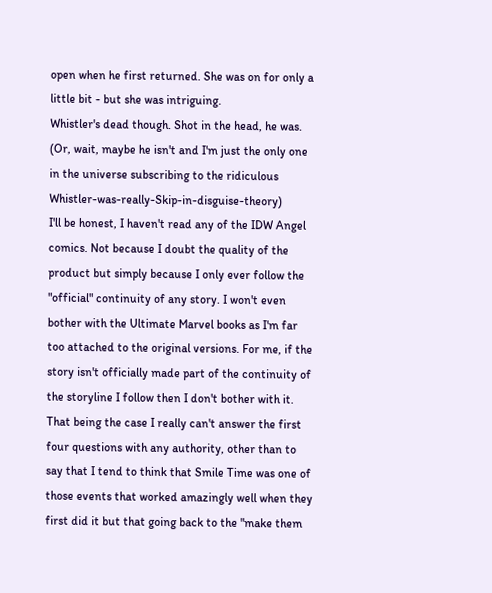open when he first returned. She was on for only a little bit - but she was intriguing.
Whistler's dead though. Shot in the head, he was. (Or, wait, maybe he isn't and I'm just the only one in the universe subscribing to the ridiculous Whistler-was-really-Skip-in-disguise-theory)
I'll be honest, I haven't read any of the IDW Angel comics. Not because I doubt the quality of the product but simply because I only ever follow the "official" continuity of any story. I won't even bother with the Ultimate Marvel books as I'm far too attached to the original versions. For me, if the story isn't officially made part of the continuity of the storyline I follow then I don't bother with it. That being the case I really can't answer the first four questions with any authority, other than to say that I tend to think that Smile Time was one of those events that worked amazingly well when they first did it but that going back to the "make them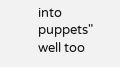into puppets" well too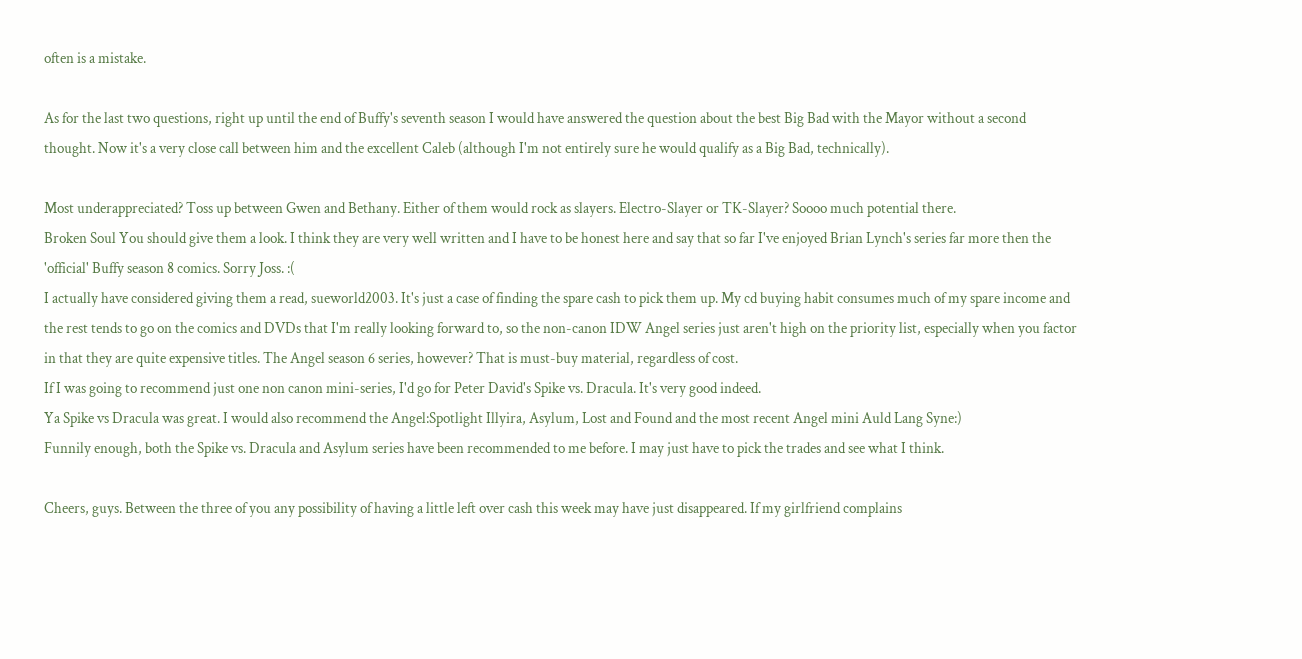often is a mistake.

As for the last two questions, right up until the end of Buffy's seventh season I would have answered the question about the best Big Bad with the Mayor without a second thought. Now it's a very close call between him and the excellent Caleb (although I'm not entirely sure he would qualify as a Big Bad, technically).

Most underappreciated? Toss up between Gwen and Bethany. Either of them would rock as slayers. Electro-Slayer or TK-Slayer? Soooo much potential there.
Broken Soul You should give them a look. I think they are very well written and I have to be honest here and say that so far I've enjoyed Brian Lynch's series far more then the 'official' Buffy season 8 comics. Sorry Joss. :(
I actually have considered giving them a read, sueworld2003. It's just a case of finding the spare cash to pick them up. My cd buying habit consumes much of my spare income and the rest tends to go on the comics and DVDs that I'm really looking forward to, so the non-canon IDW Angel series just aren't high on the priority list, especially when you factor in that they are quite expensive titles. The Angel season 6 series, however? That is must-buy material, regardless of cost.
If I was going to recommend just one non canon mini-series, I'd go for Peter David's Spike vs. Dracula. It's very good indeed.
Ya Spike vs Dracula was great. I would also recommend the Angel:Spotlight Illyira, Asylum, Lost and Found and the most recent Angel mini Auld Lang Syne:)
Funnily enough, both the Spike vs. Dracula and Asylum series have been recommended to me before. I may just have to pick the trades and see what I think.

Cheers, guys. Between the three of you any possibility of having a little left over cash this week may have just disappeared. If my girlfriend complains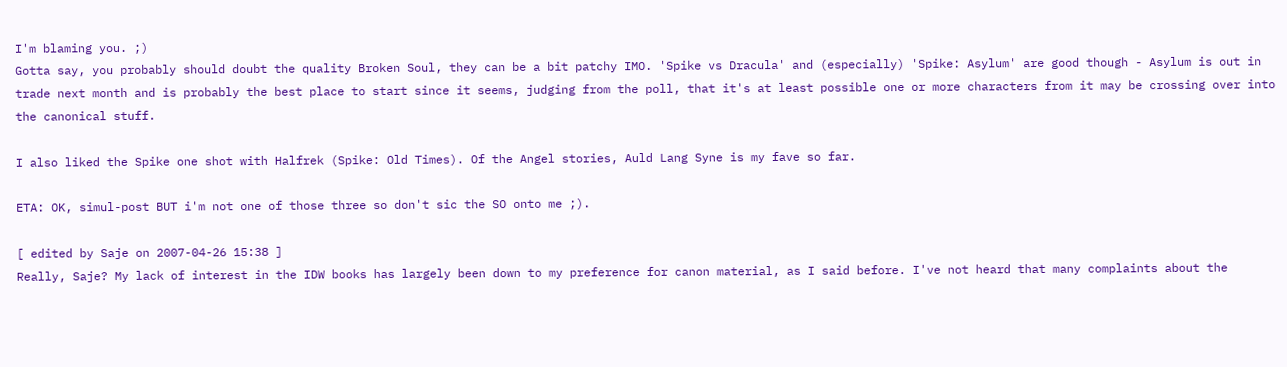I'm blaming you. ;)
Gotta say, you probably should doubt the quality Broken Soul, they can be a bit patchy IMO. 'Spike vs Dracula' and (especially) 'Spike: Asylum' are good though - Asylum is out in trade next month and is probably the best place to start since it seems, judging from the poll, that it's at least possible one or more characters from it may be crossing over into the canonical stuff.

I also liked the Spike one shot with Halfrek (Spike: Old Times). Of the Angel stories, Auld Lang Syne is my fave so far.

ETA: OK, simul-post BUT i'm not one of those three so don't sic the SO onto me ;).

[ edited by Saje on 2007-04-26 15:38 ]
Really, Saje? My lack of interest in the IDW books has largely been down to my preference for canon material, as I said before. I've not heard that many complaints about the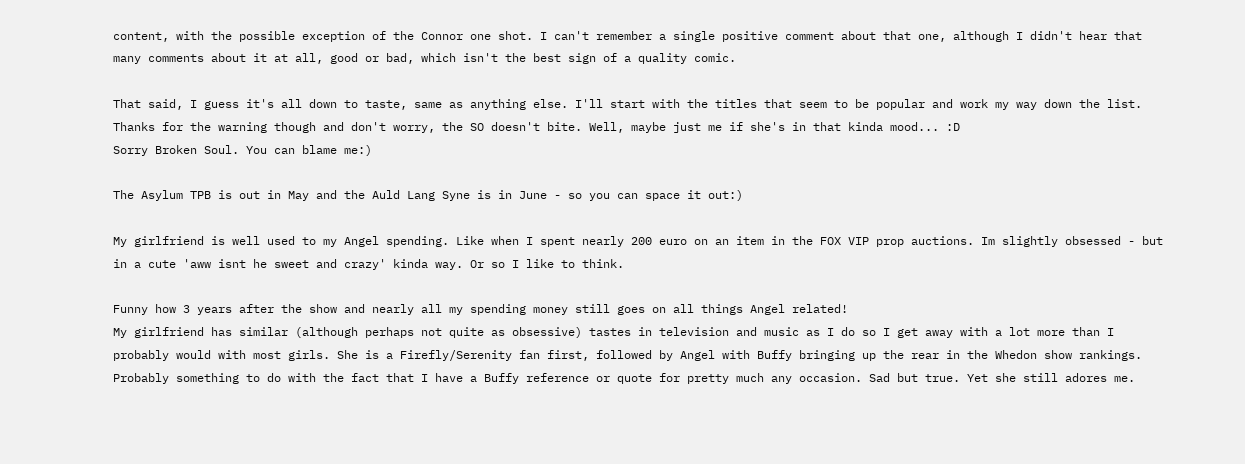content, with the possible exception of the Connor one shot. I can't remember a single positive comment about that one, although I didn't hear that many comments about it at all, good or bad, which isn't the best sign of a quality comic.

That said, I guess it's all down to taste, same as anything else. I'll start with the titles that seem to be popular and work my way down the list. Thanks for the warning though and don't worry, the SO doesn't bite. Well, maybe just me if she's in that kinda mood... :D
Sorry Broken Soul. You can blame me:)

The Asylum TPB is out in May and the Auld Lang Syne is in June - so you can space it out:)

My girlfriend is well used to my Angel spending. Like when I spent nearly 200 euro on an item in the FOX VIP prop auctions. Im slightly obsessed - but in a cute 'aww isnt he sweet and crazy' kinda way. Or so I like to think.

Funny how 3 years after the show and nearly all my spending money still goes on all things Angel related!
My girlfriend has similar (although perhaps not quite as obsessive) tastes in television and music as I do so I get away with a lot more than I probably would with most girls. She is a Firefly/Serenity fan first, followed by Angel with Buffy bringing up the rear in the Whedon show rankings. Probably something to do with the fact that I have a Buffy reference or quote for pretty much any occasion. Sad but true. Yet she still adores me.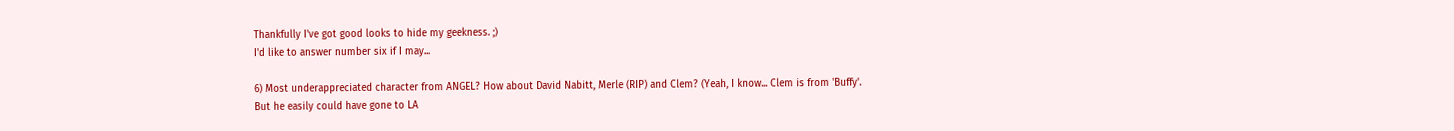Thankfully I've got good looks to hide my geekness. ;)
I'd like to answer number six if I may...

6) Most underappreciated character from ANGEL? How about David Nabitt, Merle (RIP) and Clem? (Yeah, I know... Clem is from 'Buffy'. But he easily could have gone to LA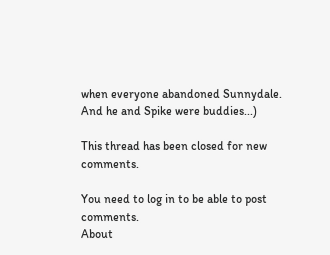when everyone abandoned Sunnydale. And he and Spike were buddies...)

This thread has been closed for new comments.

You need to log in to be able to post comments.
About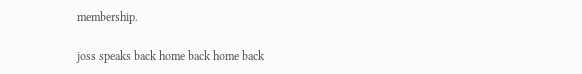membership.

joss speaks back home back home back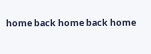home back home back home